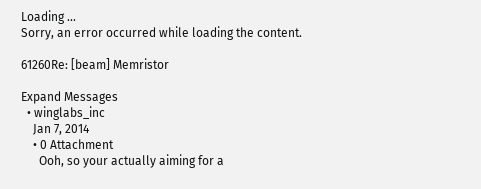Loading ...
Sorry, an error occurred while loading the content.

61260Re: [beam] Memristor

Expand Messages
  • winglabs_inc
    Jan 7, 2014
    • 0 Attachment
      Ooh, so your actually aiming for a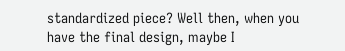standardized piece? Well then, when you have the final design, maybe I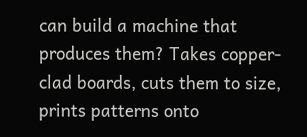can build a machine that produces them? Takes copper-clad boards, cuts them to size, prints patterns onto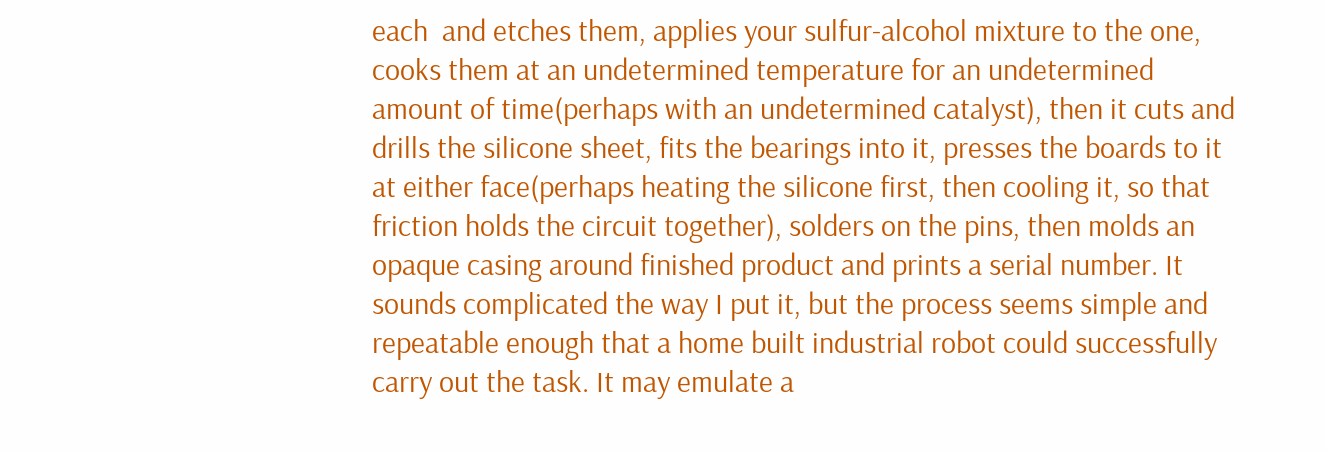each  and etches them, applies your sulfur-alcohol mixture to the one, cooks them at an undetermined temperature for an undetermined amount of time(perhaps with an undetermined catalyst), then it cuts and drills the silicone sheet, fits the bearings into it, presses the boards to it at either face(perhaps heating the silicone first, then cooling it, so that friction holds the circuit together), solders on the pins, then molds an opaque casing around finished product and prints a serial number. It sounds complicated the way I put it, but the process seems simple and repeatable enough that a home built industrial robot could successfully carry out the task. It may emulate a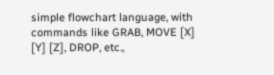simple flowchart language, with commands like GRAB, MOVE [X] [Y] [Z], DROP, etc.,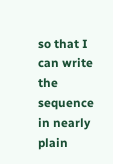so that I can write the sequence in nearly plain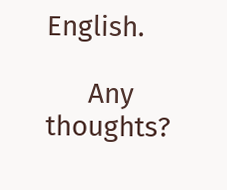English.

      Any thoughts?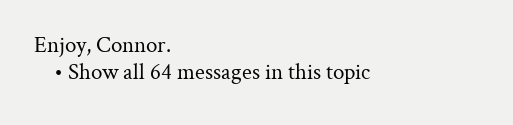Enjoy, Connor.
    • Show all 64 messages in this topic